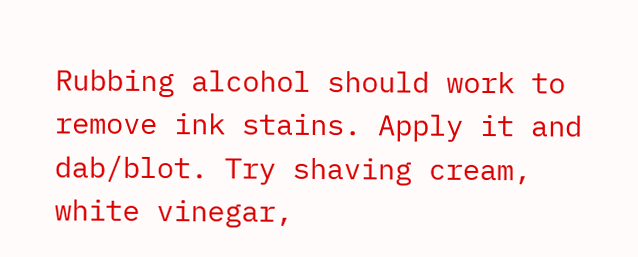Rubbing alcohol should work to remove ink stains. Apply it and dab/blot. Try shaving cream, white vinegar,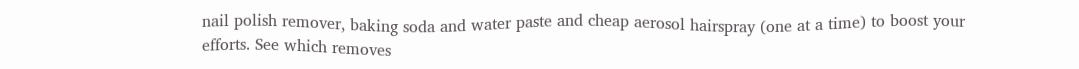nail polish remover, baking soda and water paste and cheap aerosol hairspray (one at a time) to boost your efforts. See which removes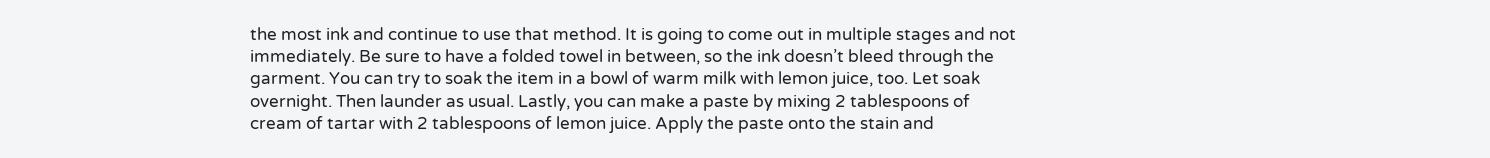the most ink and continue to use that method. It is going to come out in multiple stages and not immediately. Be sure to have a folded towel in between, so the ink doesn’t bleed through the garment. You can try to soak the item in a bowl of warm milk with lemon juice, too. Let soak overnight. Then launder as usual. Lastly, you can make a paste by mixing 2 tablespoons of cream of tartar with 2 tablespoons of lemon juice. Apply the paste onto the stain and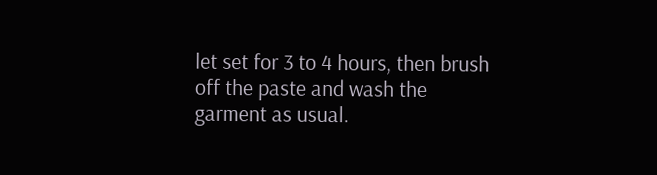let set for 3 to 4 hours, then brush off the paste and wash the garment as usual.